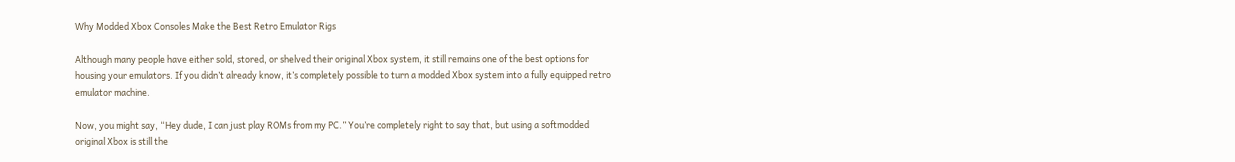Why Modded Xbox Consoles Make the Best Retro Emulator Rigs

Although many people have either sold, stored, or shelved their original Xbox system, it still remains one of the best options for housing your emulators. If you didn’t already know, it’s completely possible to turn a modded Xbox system into a fully equipped retro emulator machine.

Now, you might say, “Hey dude, I can just play ROMs from my PC.” You’re completely right to say that, but using a softmodded original Xbox is still the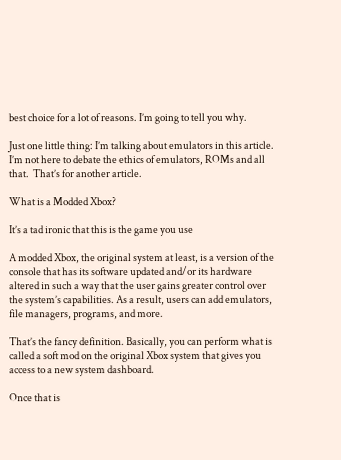best choice for a lot of reasons. I’m going to tell you why.

Just one little thing: I’m talking about emulators in this article. I’m not here to debate the ethics of emulators, ROMs and all that.  That’s for another article.

What is a Modded Xbox?

It’s a tad ironic that this is the game you use

A modded Xbox, the original system at least, is a version of the console that has its software updated and/or its hardware altered in such a way that the user gains greater control over the system’s capabilities. As a result, users can add emulators, file managers, programs, and more.

That’s the fancy definition. Basically, you can perform what is called a soft mod on the original Xbox system that gives you access to a new system dashboard.

Once that is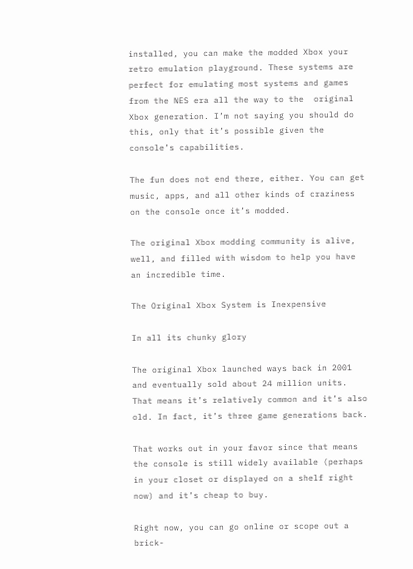installed, you can make the modded Xbox your retro emulation playground. These systems are perfect for emulating most systems and games from the NES era all the way to the  original Xbox generation. I’m not saying you should do this, only that it’s possible given the console’s capabilities.

The fun does not end there, either. You can get music, apps, and all other kinds of craziness on the console once it’s modded.

The original Xbox modding community is alive, well, and filled with wisdom to help you have an incredible time.

The Original Xbox System is Inexpensive

In all its chunky glory

The original Xbox launched ways back in 2001 and eventually sold about 24 million units. That means it’s relatively common and it’s also old. In fact, it’s three game generations back.

That works out in your favor since that means the console is still widely available (perhaps in your closet or displayed on a shelf right now) and it’s cheap to buy.

Right now, you can go online or scope out a brick-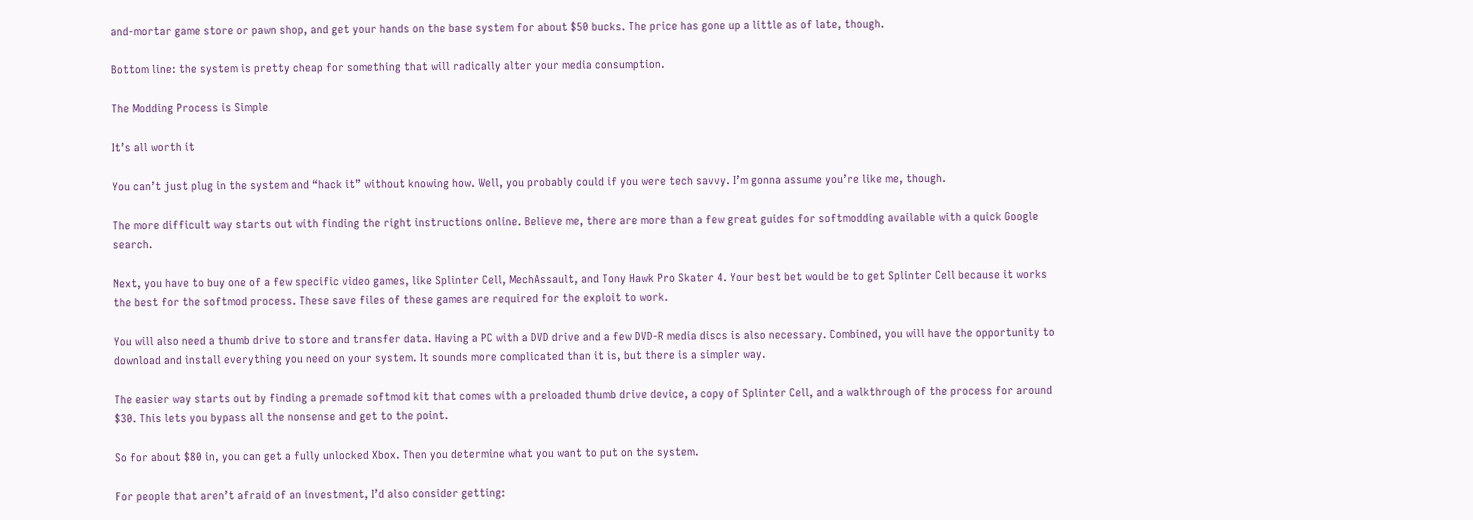and-mortar game store or pawn shop, and get your hands on the base system for about $50 bucks. The price has gone up a little as of late, though.

Bottom line: the system is pretty cheap for something that will radically alter your media consumption.

The Modding Process is Simple

It’s all worth it

You can’t just plug in the system and “hack it” without knowing how. Well, you probably could if you were tech savvy. I’m gonna assume you’re like me, though.

The more difficult way starts out with finding the right instructions online. Believe me, there are more than a few great guides for softmodding available with a quick Google search.

Next, you have to buy one of a few specific video games, like Splinter Cell, MechAssault, and Tony Hawk Pro Skater 4. Your best bet would be to get Splinter Cell because it works the best for the softmod process. These save files of these games are required for the exploit to work.

You will also need a thumb drive to store and transfer data. Having a PC with a DVD drive and a few DVD-R media discs is also necessary. Combined, you will have the opportunity to download and install everything you need on your system. It sounds more complicated than it is, but there is a simpler way.

The easier way starts out by finding a premade softmod kit that comes with a preloaded thumb drive device, a copy of Splinter Cell, and a walkthrough of the process for around $30. This lets you bypass all the nonsense and get to the point.

So for about $80 in, you can get a fully unlocked Xbox. Then you determine what you want to put on the system.

For people that aren’t afraid of an investment, I’d also consider getting: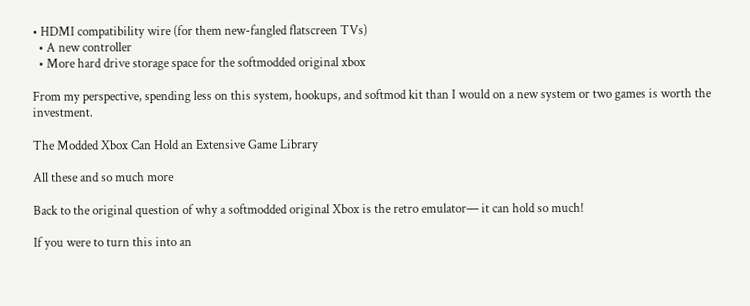• HDMI compatibility wire (for them new-fangled flatscreen TVs)
  • A new controller
  • More hard drive storage space for the softmodded original xbox

From my perspective, spending less on this system, hookups, and softmod kit than I would on a new system or two games is worth the investment.

The Modded Xbox Can Hold an Extensive Game Library

All these and so much more

Back to the original question of why a softmodded original Xbox is the retro emulator— it can hold so much!

If you were to turn this into an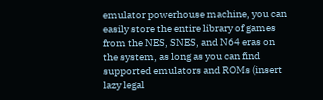emulator powerhouse machine, you can easily store the entire library of games from the NES, SNES, and N64 eras on the system, as long as you can find supported emulators and ROMs (insert lazy legal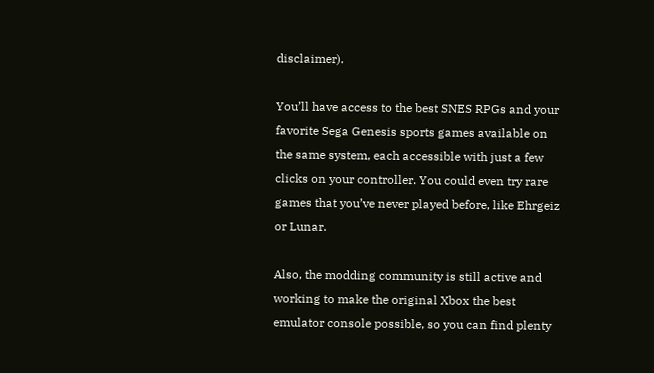disclaimer).

You’ll have access to the best SNES RPGs and your favorite Sega Genesis sports games available on the same system, each accessible with just a few clicks on your controller. You could even try rare games that you’ve never played before, like Ehrgeiz or Lunar.

Also, the modding community is still active and working to make the original Xbox the best emulator console possible, so you can find plenty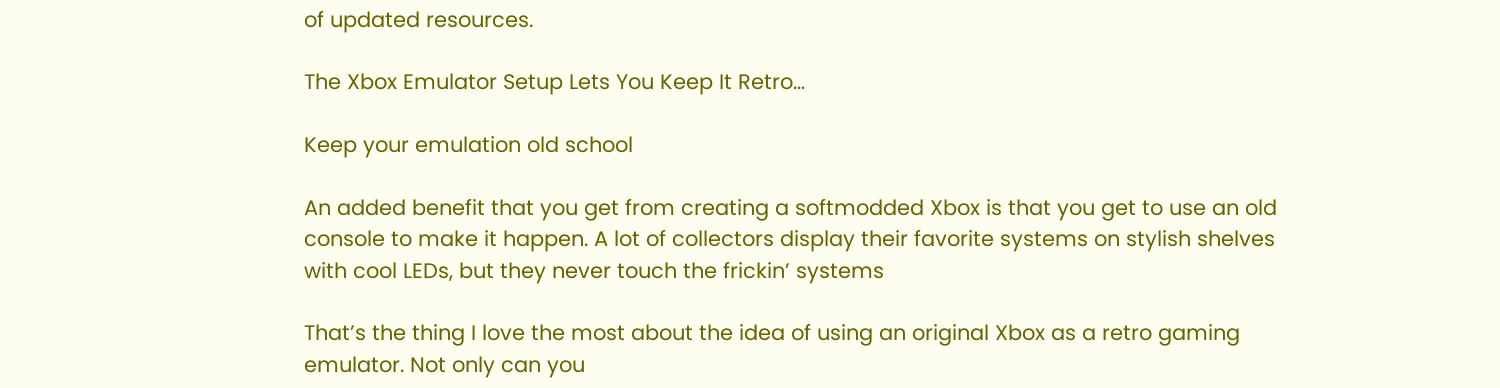of updated resources.

The Xbox Emulator Setup Lets You Keep It Retro…

Keep your emulation old school

An added benefit that you get from creating a softmodded Xbox is that you get to use an old console to make it happen. A lot of collectors display their favorite systems on stylish shelves with cool LEDs, but they never touch the frickin’ systems

That’s the thing I love the most about the idea of using an original Xbox as a retro gaming emulator. Not only can you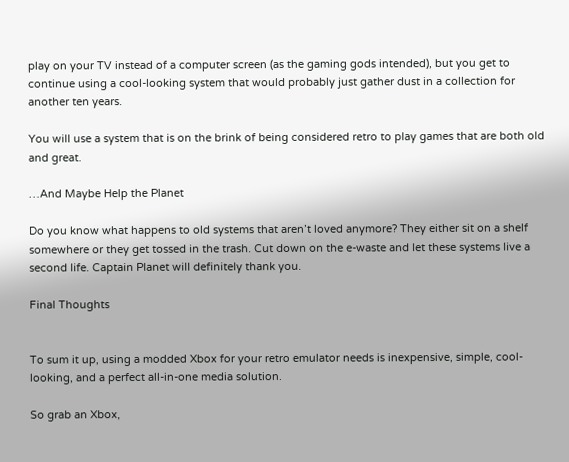play on your TV instead of a computer screen (as the gaming gods intended), but you get to continue using a cool-looking system that would probably just gather dust in a collection for another ten years.

You will use a system that is on the brink of being considered retro to play games that are both old and great.

…And Maybe Help the Planet

Do you know what happens to old systems that aren’t loved anymore? They either sit on a shelf somewhere or they get tossed in the trash. Cut down on the e-waste and let these systems live a second life. Captain Planet will definitely thank you.

Final Thoughts


To sum it up, using a modded Xbox for your retro emulator needs is inexpensive, simple, cool-looking, and a perfect all-in-one media solution.

So grab an Xbox,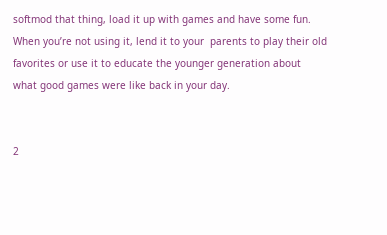softmod that thing, load it up with games and have some fun. When you’re not using it, lend it to your  parents to play their old favorites or use it to educate the younger generation about what good games were like back in your day.


2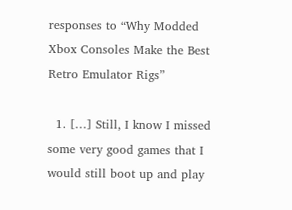responses to “Why Modded Xbox Consoles Make the Best Retro Emulator Rigs”

  1. […] Still, I know I missed some very good games that I would still boot up and play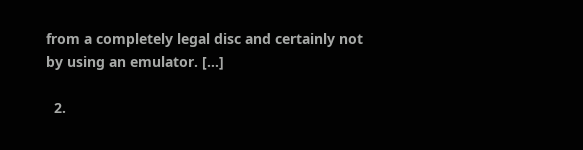from a completely legal disc and certainly not by using an emulator. […]

  2.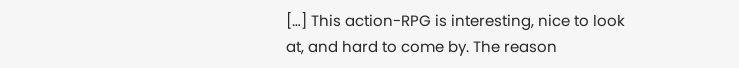[…] This action-RPG is interesting, nice to look at, and hard to come by. The reason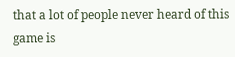that a lot of people never heard of this game is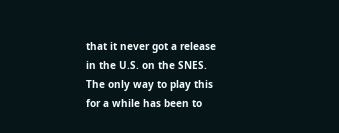that it never got a release in the U.S. on the SNES. The only way to play this for a while has been to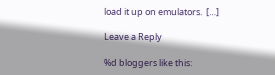load it up on emulators.  […]

Leave a Reply

%d bloggers like this: